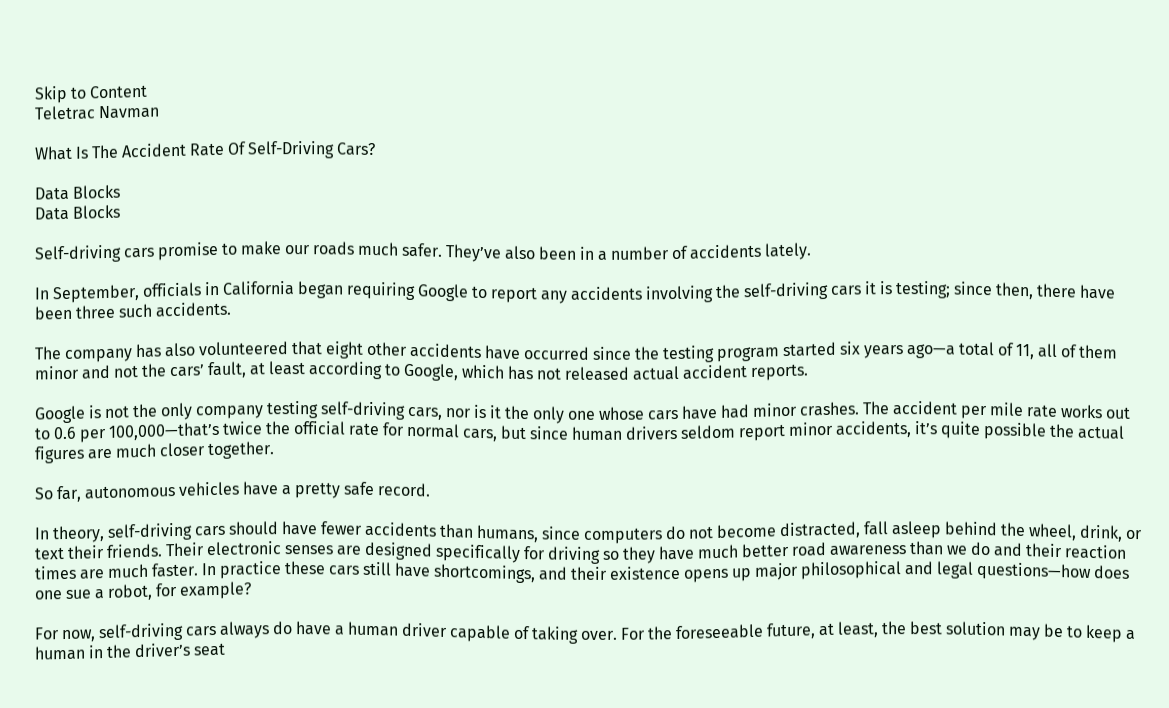Skip to Content
Teletrac Navman

What Is The Accident Rate Of Self-Driving Cars?

Data Blocks
Data Blocks

Self-driving cars promise to make our roads much safer. They’ve also been in a number of accidents lately.

In September, officials in California began requiring Google to report any accidents involving the self-driving cars it is testing; since then, there have been three such accidents.

The company has also volunteered that eight other accidents have occurred since the testing program started six years ago—a total of 11, all of them minor and not the cars’ fault, at least according to Google, which has not released actual accident reports.

Google is not the only company testing self-driving cars, nor is it the only one whose cars have had minor crashes. The accident per mile rate works out to 0.6 per 100,000—that’s twice the official rate for normal cars, but since human drivers seldom report minor accidents, it’s quite possible the actual figures are much closer together.

So far, autonomous vehicles have a pretty safe record.

In theory, self-driving cars should have fewer accidents than humans, since computers do not become distracted, fall asleep behind the wheel, drink, or text their friends. Their electronic senses are designed specifically for driving so they have much better road awareness than we do and their reaction times are much faster. In practice these cars still have shortcomings, and their existence opens up major philosophical and legal questions—how does one sue a robot, for example?

For now, self-driving cars always do have a human driver capable of taking over. For the foreseeable future, at least, the best solution may be to keep a human in the driver’s seat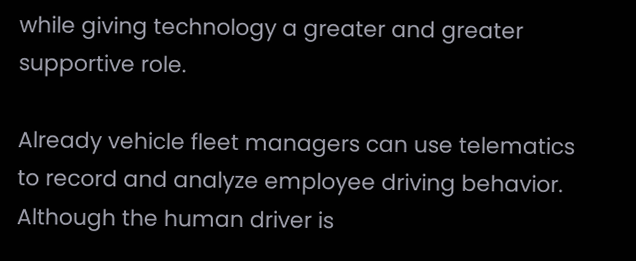while giving technology a greater and greater supportive role.

Already vehicle fleet managers can use telematics to record and analyze employee driving behavior. Although the human driver is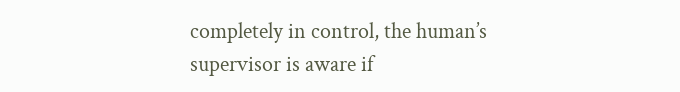completely in control, the human’s supervisor is aware if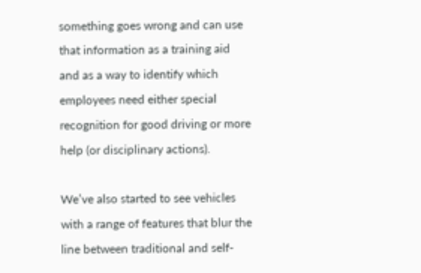something goes wrong and can use that information as a training aid and as a way to identify which employees need either special recognition for good driving or more help (or disciplinary actions).

We’ve also started to see vehicles with a range of features that blur the line between traditional and self-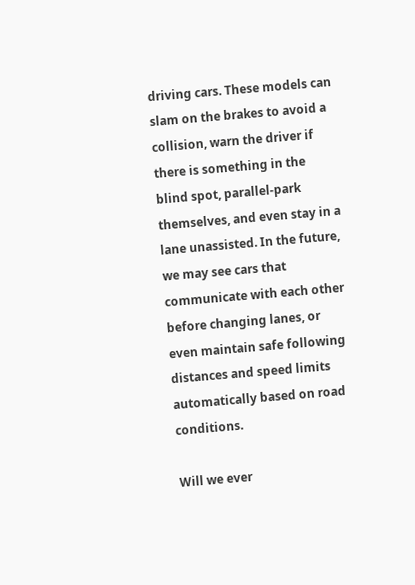driving cars. These models can slam on the brakes to avoid a collision, warn the driver if there is something in the blind spot, parallel-park themselves, and even stay in a lane unassisted. In the future, we may see cars that communicate with each other before changing lanes, or even maintain safe following distances and speed limits automatically based on road conditions.

Will we ever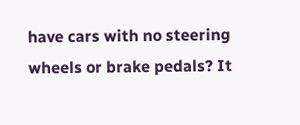have cars with no steering wheels or brake pedals? It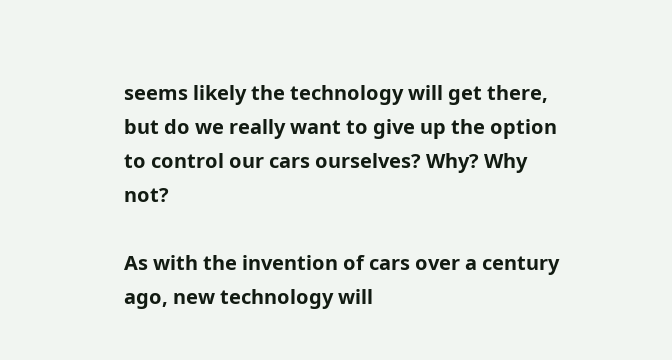seems likely the technology will get there, but do we really want to give up the option to control our cars ourselves? Why? Why not?

As with the invention of cars over a century ago, new technology will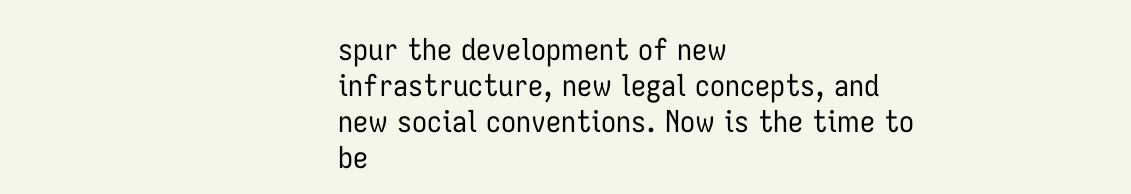spur the development of new infrastructure, new legal concepts, and new social conventions. Now is the time to be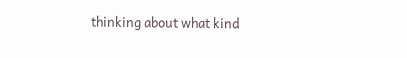thinking about what kind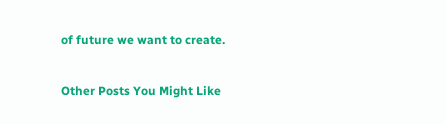of future we want to create.

Other Posts You Might Like